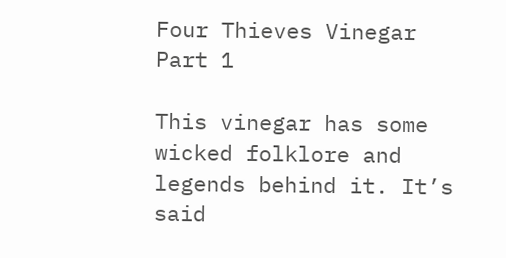Four Thieves Vinegar Part 1

This vinegar has some wicked folklore and legends behind it. It’s said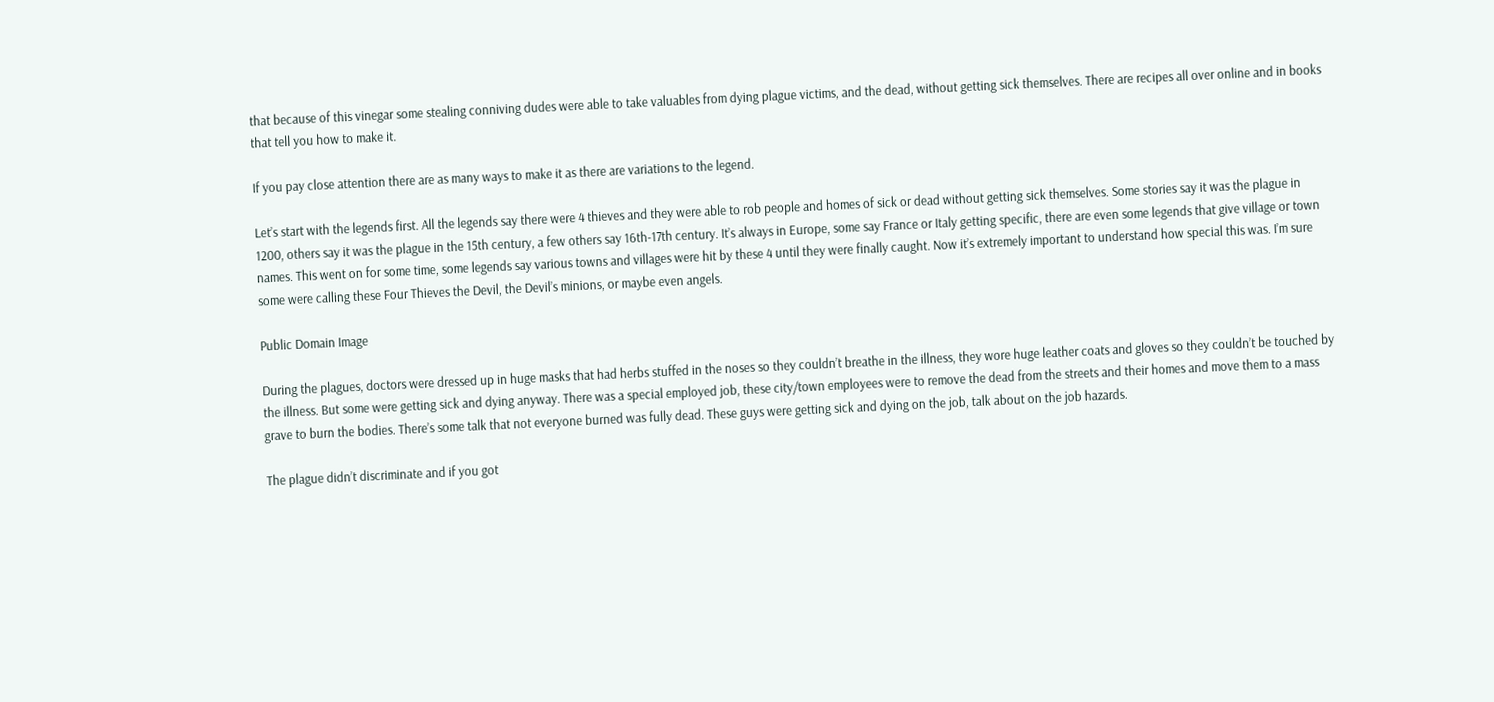that because of this vinegar some stealing conniving dudes were able to take valuables from dying plague victims, and the dead, without getting sick themselves. There are recipes all over online and in books that tell you how to make it.

If you pay close attention there are as many ways to make it as there are variations to the legend.

Let’s start with the legends first. All the legends say there were 4 thieves and they were able to rob people and homes of sick or dead without getting sick themselves. Some stories say it was the plague in 1200, others say it was the plague in the 15th century, a few others say 16th-17th century. It’s always in Europe, some say France or Italy getting specific, there are even some legends that give village or town names. This went on for some time, some legends say various towns and villages were hit by these 4 until they were finally caught. Now it’s extremely important to understand how special this was. I’m sure some were calling these Four Thieves the Devil, the Devil’s minions, or maybe even angels.

Public Domain Image

During the plagues, doctors were dressed up in huge masks that had herbs stuffed in the noses so they couldn’t breathe in the illness, they wore huge leather coats and gloves so they couldn’t be touched by the illness. But some were getting sick and dying anyway. There was a special employed job, these city/town employees were to remove the dead from the streets and their homes and move them to a mass grave to burn the bodies. There’s some talk that not everyone burned was fully dead. These guys were getting sick and dying on the job, talk about on the job hazards.

The plague didn’t discriminate and if you got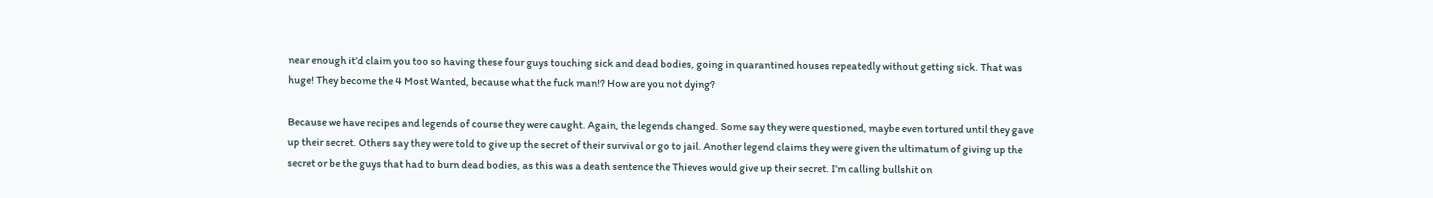near enough it’d claim you too so having these four guys touching sick and dead bodies, going in quarantined houses repeatedly without getting sick. That was huge! They become the 4 Most Wanted, because what the fuck man!? How are you not dying?

Because we have recipes and legends of course they were caught. Again, the legends changed. Some say they were questioned, maybe even tortured until they gave up their secret. Others say they were told to give up the secret of their survival or go to jail. Another legend claims they were given the ultimatum of giving up the secret or be the guys that had to burn dead bodies, as this was a death sentence the Thieves would give up their secret. I’m calling bullshit on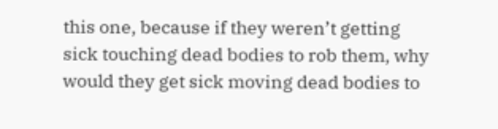this one, because if they weren’t getting sick touching dead bodies to rob them, why would they get sick moving dead bodies to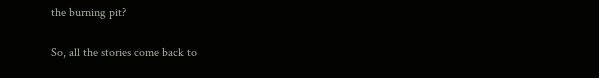the burning pit?

So, all the stories come back to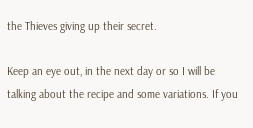the Thieves giving up their secret.

Keep an eye out, in the next day or so I will be talking about the recipe and some variations. If you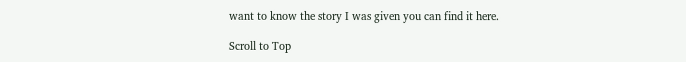want to know the story I was given you can find it here.

Scroll to Top